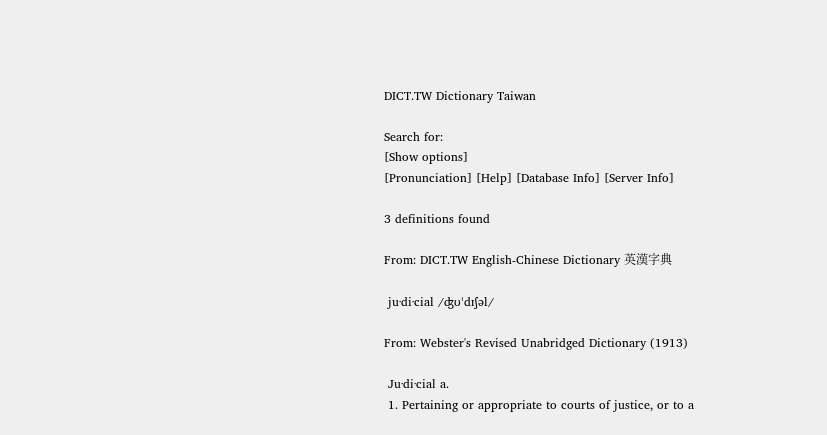DICT.TW Dictionary Taiwan

Search for:
[Show options]
[Pronunciation] [Help] [Database Info] [Server Info]

3 definitions found

From: DICT.TW English-Chinese Dictionary 英漢字典

 ju·di·cial /ʤʊˈdɪʃəl/

From: Webster's Revised Unabridged Dictionary (1913)

 Ju·di·cial a.
 1. Pertaining or appropriate to courts of justice, or to a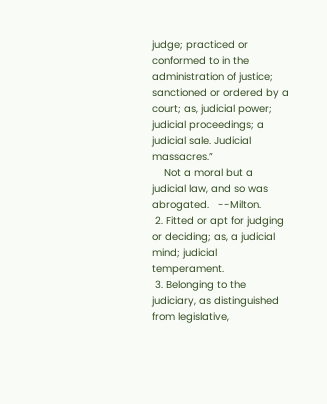judge; practiced or conformed to in the administration of justice; sanctioned or ordered by a court; as, judicial power; judicial proceedings; a judicial sale. Judicial massacres.”
    Not a moral but a judicial law, and so was abrogated.   --Milton.
 2. Fitted or apt for judging or deciding; as, a judicial mind; judicial temperament.
 3. Belonging to the judiciary, as distinguished from legislative,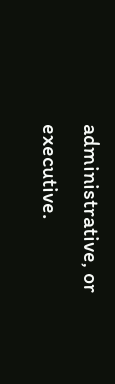administrative, or executive.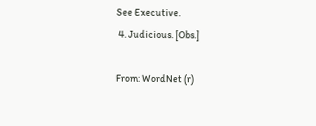See Executive.
 4. Judicious. [Obs.]

From: WordNet (r)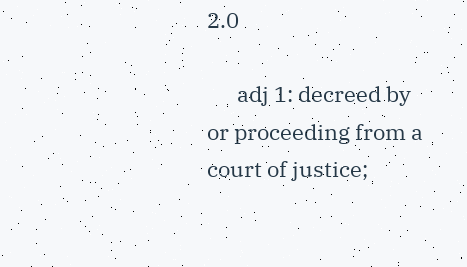2.0

      adj 1: decreed by or proceeding from a court of justice;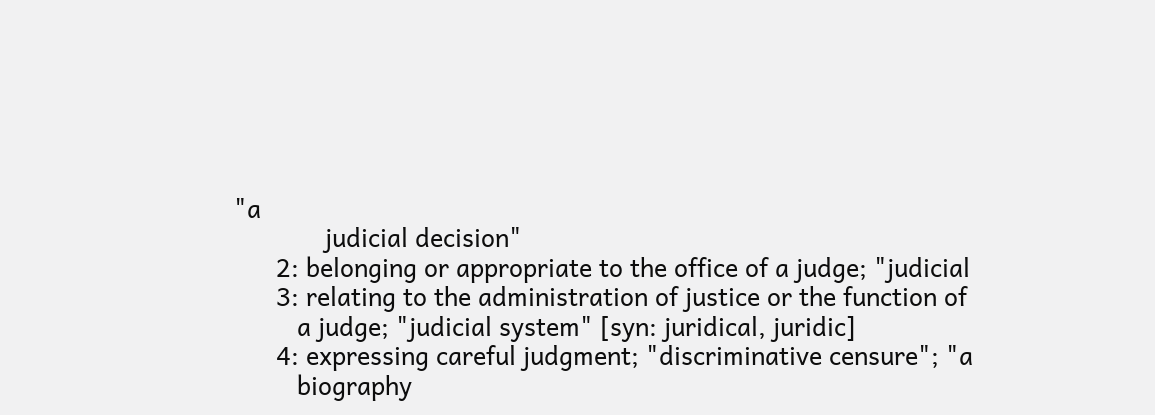"a
             judicial decision"
      2: belonging or appropriate to the office of a judge; "judicial
      3: relating to the administration of justice or the function of
         a judge; "judicial system" [syn: juridical, juridic]
      4: expressing careful judgment; "discriminative censure"; "a
         biography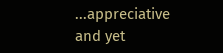...appreciative and yet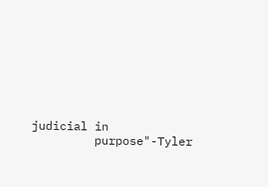judicial in
         purpose"-Tyler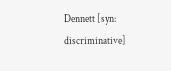Dennett [syn: discriminative]